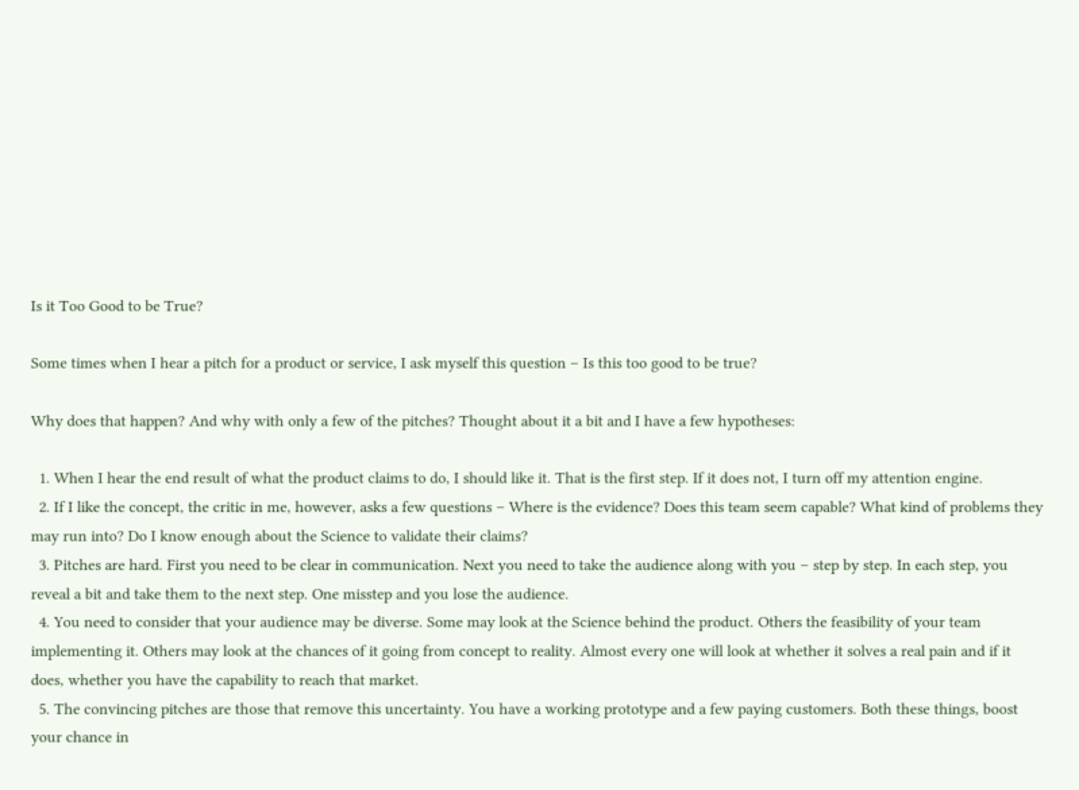Is it Too Good to be True?

Some times when I hear a pitch for a product or service, I ask myself this question – Is this too good to be true?

Why does that happen? And why with only a few of the pitches? Thought about it a bit and I have a few hypotheses:

  1. When I hear the end result of what the product claims to do, I should like it. That is the first step. If it does not, I turn off my attention engine.
  2. If I like the concept, the critic in me, however, asks a few questions – Where is the evidence? Does this team seem capable? What kind of problems they may run into? Do I know enough about the Science to validate their claims?
  3. Pitches are hard. First you need to be clear in communication. Next you need to take the audience along with you – step by step. In each step, you reveal a bit and take them to the next step. One misstep and you lose the audience.
  4. You need to consider that your audience may be diverse. Some may look at the Science behind the product. Others the feasibility of your team implementing it. Others may look at the chances of it going from concept to reality. Almost every one will look at whether it solves a real pain and if it does, whether you have the capability to reach that market.
  5. The convincing pitches are those that remove this uncertainty. You have a working prototype and a few paying customers. Both these things, boost your chance in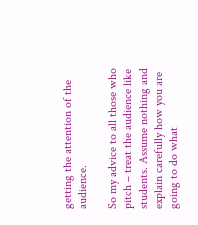getting the attention of the audience.

So my advice to all those who pitch – treat the audience like students. Assume nothing and explain carefully how you are going to do what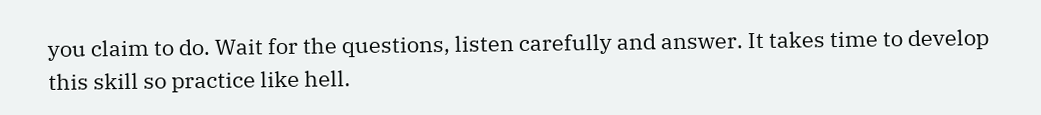you claim to do. Wait for the questions, listen carefully and answer. It takes time to develop this skill so practice like hell.